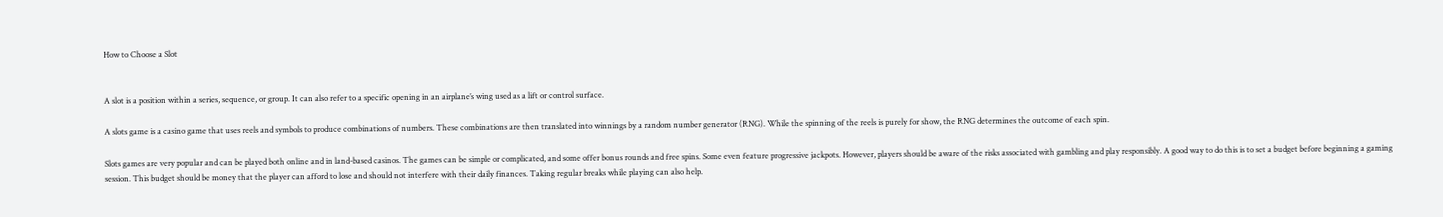How to Choose a Slot


A slot is a position within a series, sequence, or group. It can also refer to a specific opening in an airplane’s wing used as a lift or control surface.

A slots game is a casino game that uses reels and symbols to produce combinations of numbers. These combinations are then translated into winnings by a random number generator (RNG). While the spinning of the reels is purely for show, the RNG determines the outcome of each spin.

Slots games are very popular and can be played both online and in land-based casinos. The games can be simple or complicated, and some offer bonus rounds and free spins. Some even feature progressive jackpots. However, players should be aware of the risks associated with gambling and play responsibly. A good way to do this is to set a budget before beginning a gaming session. This budget should be money that the player can afford to lose and should not interfere with their daily finances. Taking regular breaks while playing can also help.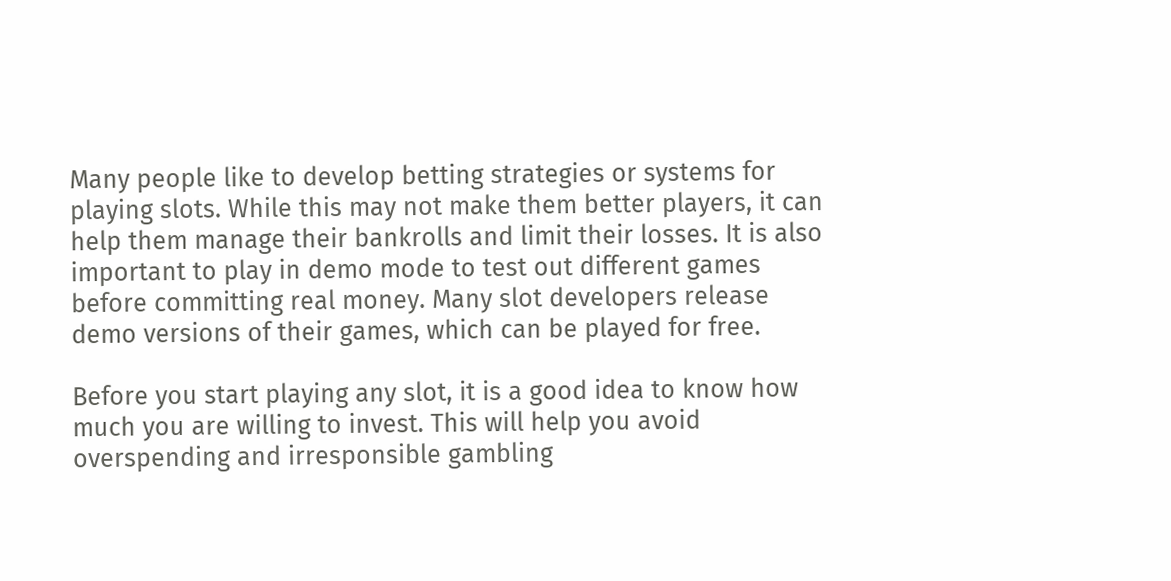Many people like to develop betting strategies or systems for playing slots. While this may not make them better players, it can help them manage their bankrolls and limit their losses. It is also important to play in demo mode to test out different games before committing real money. Many slot developers release demo versions of their games, which can be played for free.

Before you start playing any slot, it is a good idea to know how much you are willing to invest. This will help you avoid overspending and irresponsible gambling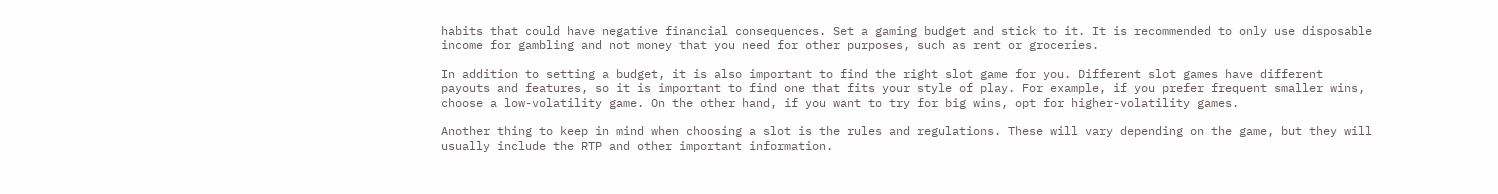habits that could have negative financial consequences. Set a gaming budget and stick to it. It is recommended to only use disposable income for gambling and not money that you need for other purposes, such as rent or groceries.

In addition to setting a budget, it is also important to find the right slot game for you. Different slot games have different payouts and features, so it is important to find one that fits your style of play. For example, if you prefer frequent smaller wins, choose a low-volatility game. On the other hand, if you want to try for big wins, opt for higher-volatility games.

Another thing to keep in mind when choosing a slot is the rules and regulations. These will vary depending on the game, but they will usually include the RTP and other important information.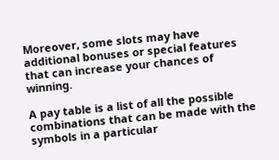Moreover, some slots may have additional bonuses or special features that can increase your chances of winning.

A pay table is a list of all the possible combinations that can be made with the symbols in a particular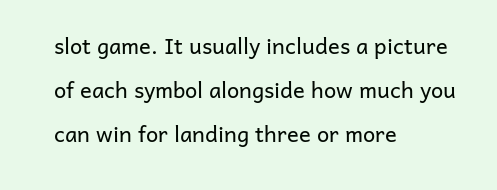slot game. It usually includes a picture of each symbol alongside how much you can win for landing three or more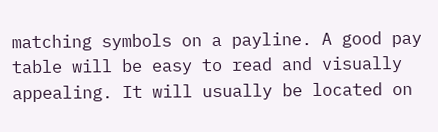matching symbols on a payline. A good pay table will be easy to read and visually appealing. It will usually be located on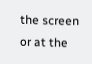the screen or at the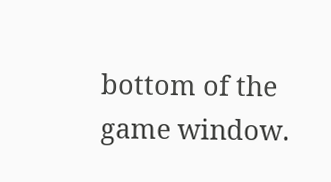bottom of the game window.